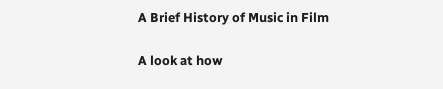A Brief History of Music in Film

A look at how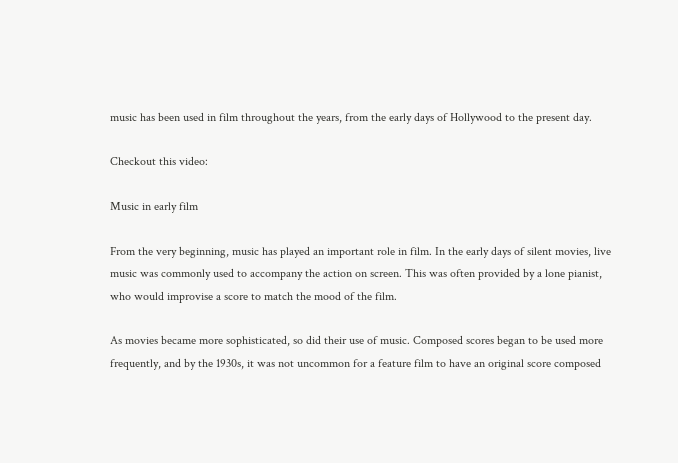music has been used in film throughout the years, from the early days of Hollywood to the present day.

Checkout this video:

Music in early film

From the very beginning, music has played an important role in film. In the early days of silent movies, live music was commonly used to accompany the action on screen. This was often provided by a lone pianist, who would improvise a score to match the mood of the film.

As movies became more sophisticated, so did their use of music. Composed scores began to be used more frequently, and by the 1930s, it was not uncommon for a feature film to have an original score composed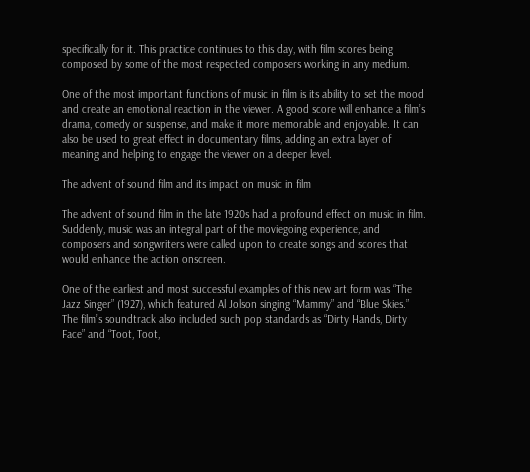specifically for it. This practice continues to this day, with film scores being composed by some of the most respected composers working in any medium.

One of the most important functions of music in film is its ability to set the mood and create an emotional reaction in the viewer. A good score will enhance a film’s drama, comedy or suspense, and make it more memorable and enjoyable. It can also be used to great effect in documentary films, adding an extra layer of meaning and helping to engage the viewer on a deeper level.

The advent of sound film and its impact on music in film

The advent of sound film in the late 1920s had a profound effect on music in film. Suddenly, music was an integral part of the moviegoing experience, and composers and songwriters were called upon to create songs and scores that would enhance the action onscreen.

One of the earliest and most successful examples of this new art form was “The Jazz Singer” (1927), which featured Al Jolson singing “Mammy” and “Blue Skies.” The film’s soundtrack also included such pop standards as “Dirty Hands, Dirty Face” and “Toot, Toot,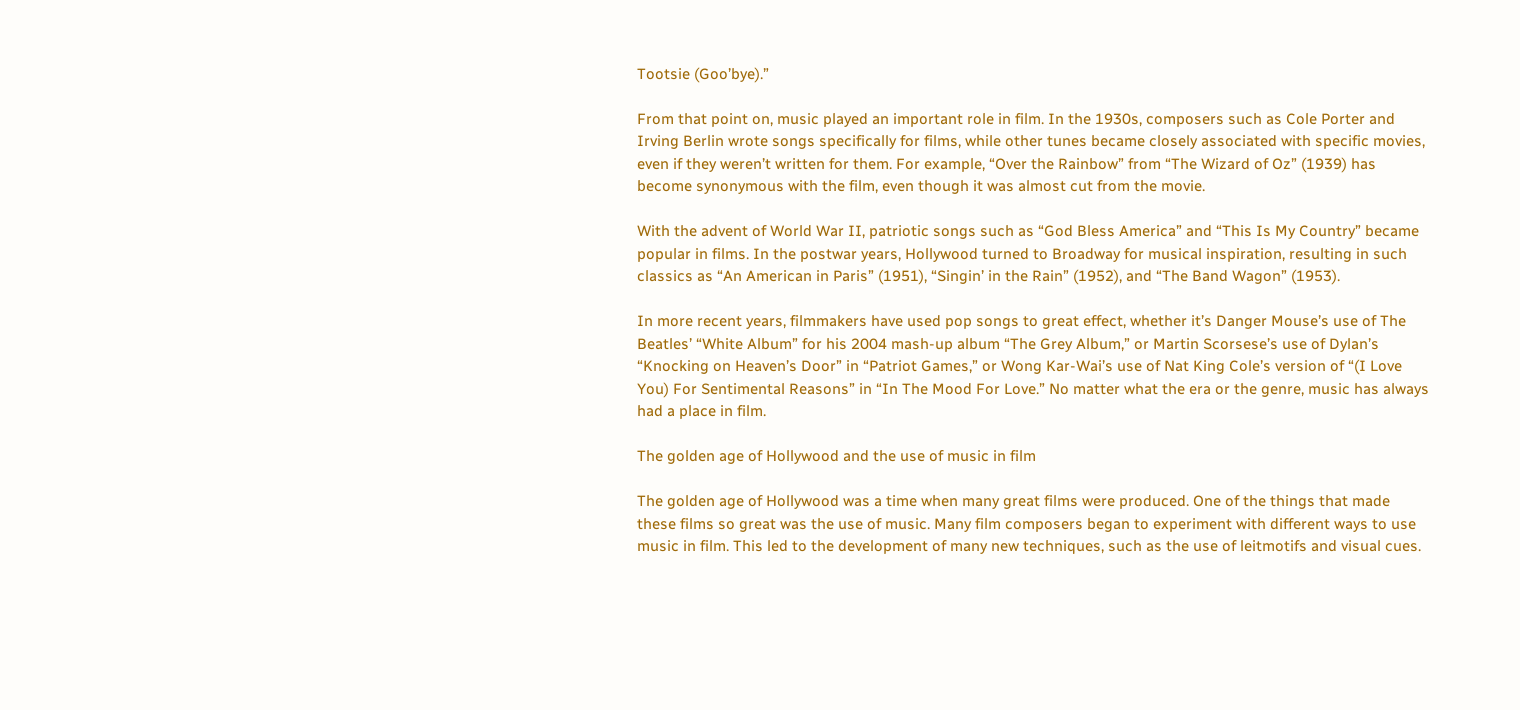Tootsie (Goo’bye).”

From that point on, music played an important role in film. In the 1930s, composers such as Cole Porter and Irving Berlin wrote songs specifically for films, while other tunes became closely associated with specific movies, even if they weren’t written for them. For example, “Over the Rainbow” from “The Wizard of Oz” (1939) has become synonymous with the film, even though it was almost cut from the movie.

With the advent of World War II, patriotic songs such as “God Bless America” and “This Is My Country” became popular in films. In the postwar years, Hollywood turned to Broadway for musical inspiration, resulting in such classics as “An American in Paris” (1951), “Singin’ in the Rain” (1952), and “The Band Wagon” (1953).

In more recent years, filmmakers have used pop songs to great effect, whether it’s Danger Mouse’s use of The Beatles’ “White Album” for his 2004 mash-up album “The Grey Album,” or Martin Scorsese’s use of Dylan’s “Knocking on Heaven’s Door” in “Patriot Games,” or Wong Kar-Wai’s use of Nat King Cole’s version of “(I Love You) For Sentimental Reasons” in “In The Mood For Love.” No matter what the era or the genre, music has always had a place in film.

The golden age of Hollywood and the use of music in film

The golden age of Hollywood was a time when many great films were produced. One of the things that made these films so great was the use of music. Many film composers began to experiment with different ways to use music in film. This led to the development of many new techniques, such as the use of leitmotifs and visual cues.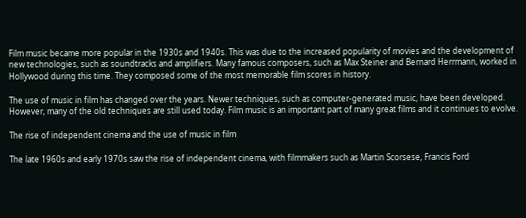Film music became more popular in the 1930s and 1940s. This was due to the increased popularity of movies and the development of new technologies, such as soundtracks and amplifiers. Many famous composers, such as Max Steiner and Bernard Herrmann, worked in Hollywood during this time. They composed some of the most memorable film scores in history.

The use of music in film has changed over the years. Newer techniques, such as computer-generated music, have been developed. However, many of the old techniques are still used today. Film music is an important part of many great films and it continues to evolve.

The rise of independent cinema and the use of music in film

The late 1960s and early 1970s saw the rise of independent cinema, with filmmakers such as Martin Scorsese, Francis Ford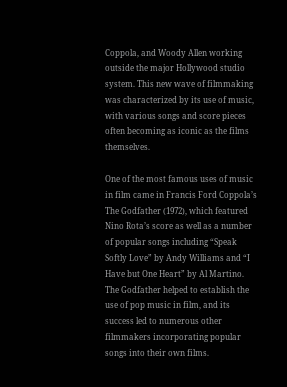Coppola, and Woody Allen working outside the major Hollywood studio system. This new wave of filmmaking was characterized by its use of music, with various songs and score pieces often becoming as iconic as the films themselves.

One of the most famous uses of music in film came in Francis Ford Coppola’s The Godfather (1972), which featured Nino Rota’s score as well as a number of popular songs including “Speak Softly Love” by Andy Williams and “I Have but One Heart” by Al Martino. The Godfather helped to establish the use of pop music in film, and its success led to numerous other filmmakers incorporating popular songs into their own films.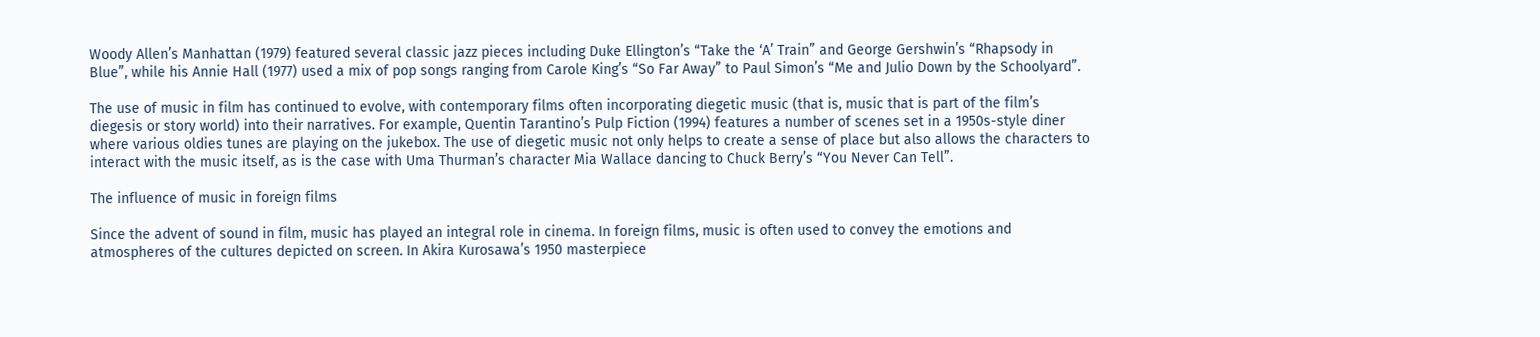Woody Allen’s Manhattan (1979) featured several classic jazz pieces including Duke Ellington’s “Take the ‘A’ Train” and George Gershwin’s “Rhapsody in Blue”, while his Annie Hall (1977) used a mix of pop songs ranging from Carole King’s “So Far Away” to Paul Simon’s “Me and Julio Down by the Schoolyard”.

The use of music in film has continued to evolve, with contemporary films often incorporating diegetic music (that is, music that is part of the film’s diegesis or story world) into their narratives. For example, Quentin Tarantino’s Pulp Fiction (1994) features a number of scenes set in a 1950s-style diner where various oldies tunes are playing on the jukebox. The use of diegetic music not only helps to create a sense of place but also allows the characters to interact with the music itself, as is the case with Uma Thurman’s character Mia Wallace dancing to Chuck Berry’s “You Never Can Tell”.

The influence of music in foreign films

Since the advent of sound in film, music has played an integral role in cinema. In foreign films, music is often used to convey the emotions and atmospheres of the cultures depicted on screen. In Akira Kurosawa’s 1950 masterpiece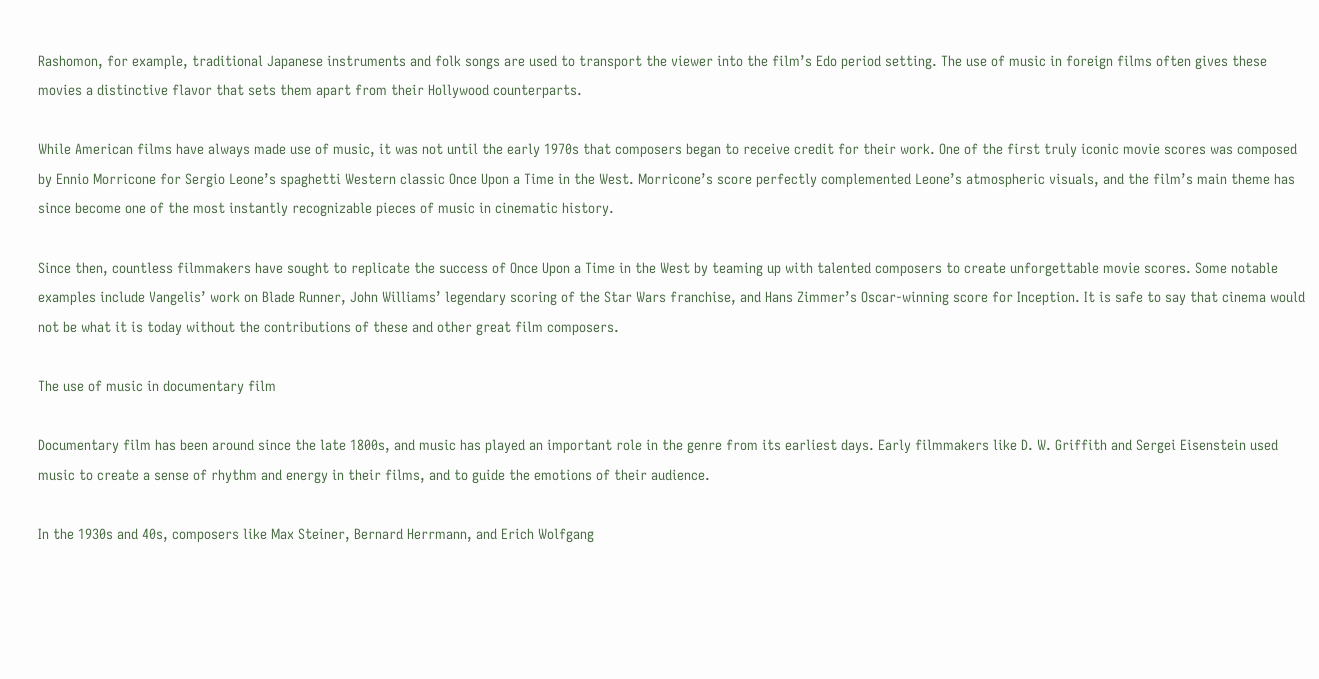Rashomon, for example, traditional Japanese instruments and folk songs are used to transport the viewer into the film’s Edo period setting. The use of music in foreign films often gives these movies a distinctive flavor that sets them apart from their Hollywood counterparts.

While American films have always made use of music, it was not until the early 1970s that composers began to receive credit for their work. One of the first truly iconic movie scores was composed by Ennio Morricone for Sergio Leone’s spaghetti Western classic Once Upon a Time in the West. Morricone’s score perfectly complemented Leone’s atmospheric visuals, and the film’s main theme has since become one of the most instantly recognizable pieces of music in cinematic history.

Since then, countless filmmakers have sought to replicate the success of Once Upon a Time in the West by teaming up with talented composers to create unforgettable movie scores. Some notable examples include Vangelis’ work on Blade Runner, John Williams’ legendary scoring of the Star Wars franchise, and Hans Zimmer’s Oscar-winning score for Inception. It is safe to say that cinema would not be what it is today without the contributions of these and other great film composers.

The use of music in documentary film

Documentary film has been around since the late 1800s, and music has played an important role in the genre from its earliest days. Early filmmakers like D. W. Griffith and Sergei Eisenstein used music to create a sense of rhythm and energy in their films, and to guide the emotions of their audience.

In the 1930s and 40s, composers like Max Steiner, Bernard Herrmann, and Erich Wolfgang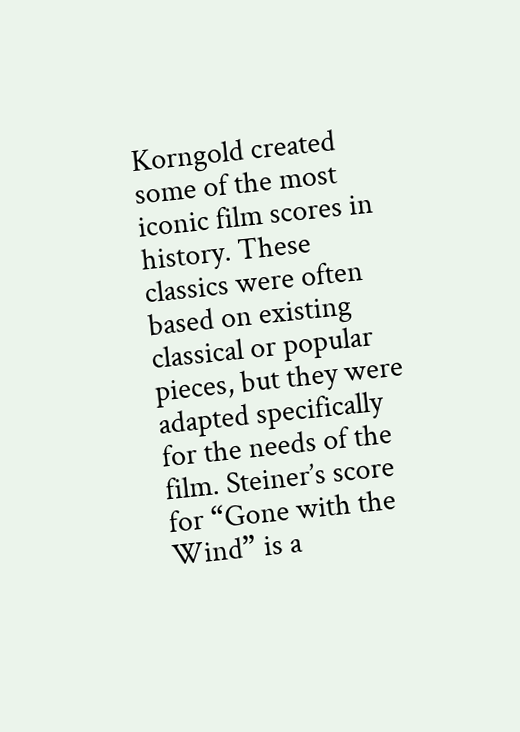Korngold created some of the most iconic film scores in history. These classics were often based on existing classical or popular pieces, but they were adapted specifically for the needs of the film. Steiner’s score for “Gone with the Wind” is a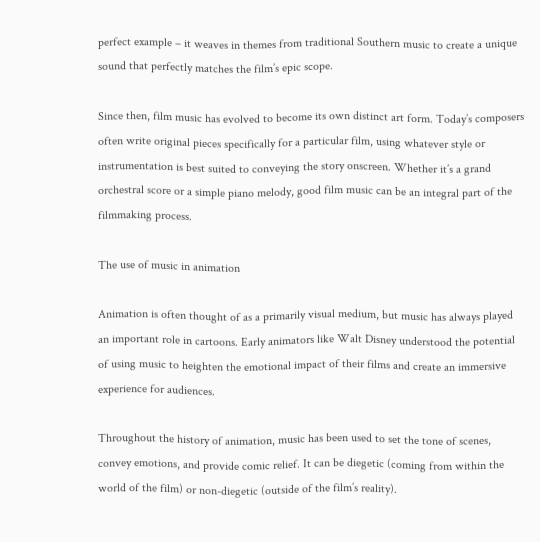perfect example – it weaves in themes from traditional Southern music to create a unique sound that perfectly matches the film’s epic scope.

Since then, film music has evolved to become its own distinct art form. Today’s composers often write original pieces specifically for a particular film, using whatever style or instrumentation is best suited to conveying the story onscreen. Whether it’s a grand orchestral score or a simple piano melody, good film music can be an integral part of the filmmaking process.

The use of music in animation

Animation is often thought of as a primarily visual medium, but music has always played an important role in cartoons. Early animators like Walt Disney understood the potential of using music to heighten the emotional impact of their films and create an immersive experience for audiences.

Throughout the history of animation, music has been used to set the tone of scenes, convey emotions, and provide comic relief. It can be diegetic (coming from within the world of the film) or non-diegetic (outside of the film’s reality).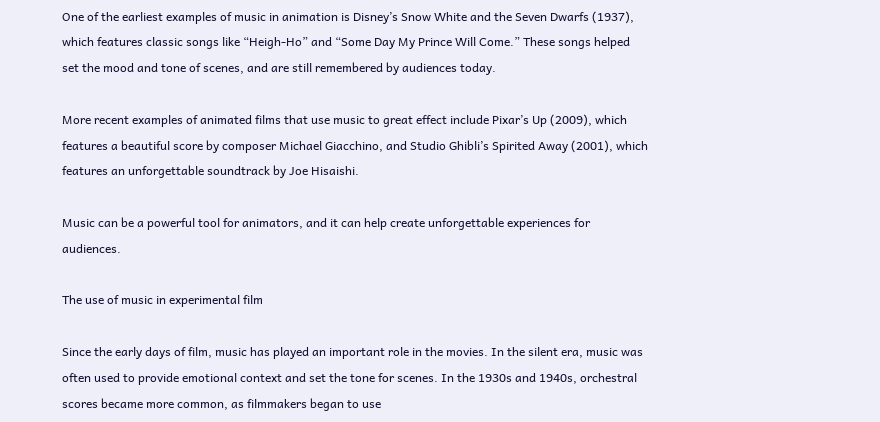One of the earliest examples of music in animation is Disney’s Snow White and the Seven Dwarfs (1937), which features classic songs like “Heigh-Ho” and “Some Day My Prince Will Come.” These songs helped set the mood and tone of scenes, and are still remembered by audiences today.

More recent examples of animated films that use music to great effect include Pixar’s Up (2009), which features a beautiful score by composer Michael Giacchino, and Studio Ghibli’s Spirited Away (2001), which features an unforgettable soundtrack by Joe Hisaishi.

Music can be a powerful tool for animators, and it can help create unforgettable experiences for audiences.

The use of music in experimental film

Since the early days of film, music has played an important role in the movies. In the silent era, music was often used to provide emotional context and set the tone for scenes. In the 1930s and 1940s, orchestral scores became more common, as filmmakers began to use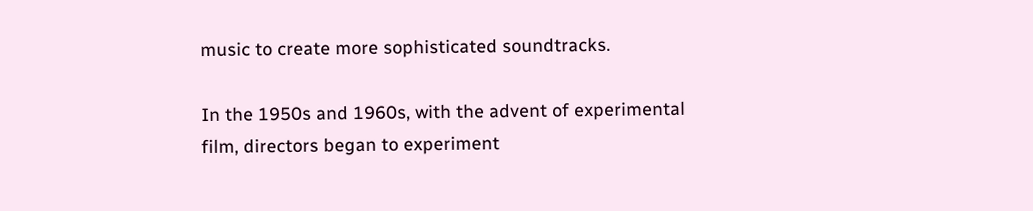music to create more sophisticated soundtracks.

In the 1950s and 1960s, with the advent of experimental film, directors began to experiment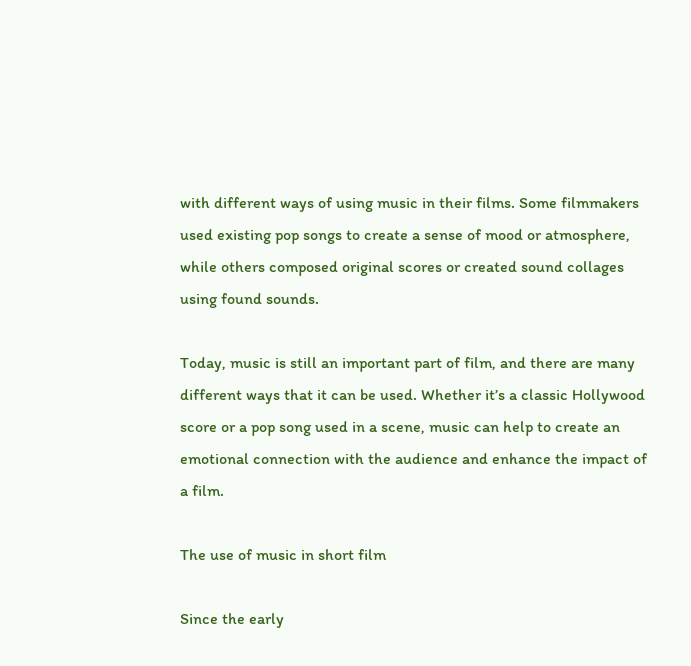with different ways of using music in their films. Some filmmakers used existing pop songs to create a sense of mood or atmosphere, while others composed original scores or created sound collages using found sounds.

Today, music is still an important part of film, and there are many different ways that it can be used. Whether it’s a classic Hollywood score or a pop song used in a scene, music can help to create an emotional connection with the audience and enhance the impact of a film.

The use of music in short film

Since the early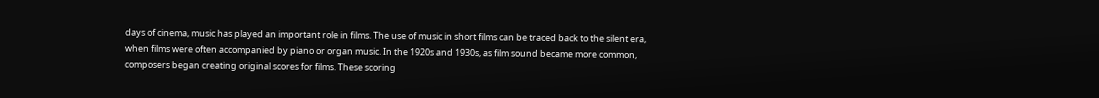days of cinema, music has played an important role in films. The use of music in short films can be traced back to the silent era, when films were often accompanied by piano or organ music. In the 1920s and 1930s, as film sound became more common, composers began creating original scores for films. These scoring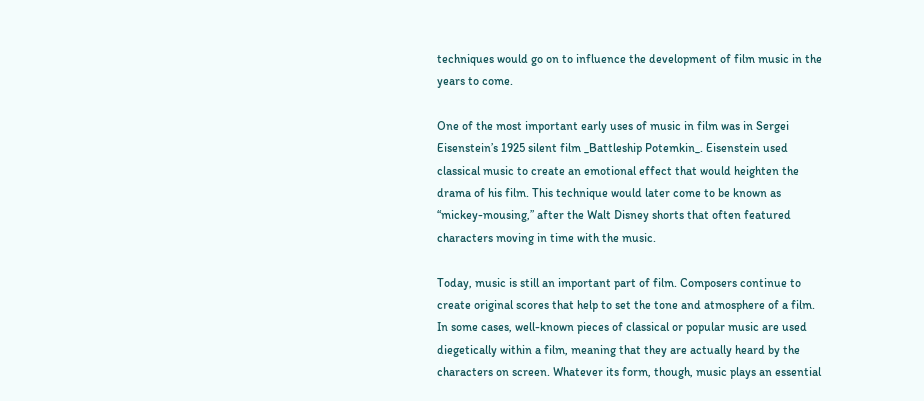techniques would go on to influence the development of film music in the years to come.

One of the most important early uses of music in film was in Sergei Eisenstein’s 1925 silent film _Battleship Potemkin_. Eisenstein used classical music to create an emotional effect that would heighten the drama of his film. This technique would later come to be known as “mickey-mousing,” after the Walt Disney shorts that often featured characters moving in time with the music.

Today, music is still an important part of film. Composers continue to create original scores that help to set the tone and atmosphere of a film. In some cases, well-known pieces of classical or popular music are used diegetically within a film, meaning that they are actually heard by the characters on screen. Whatever its form, though, music plays an essential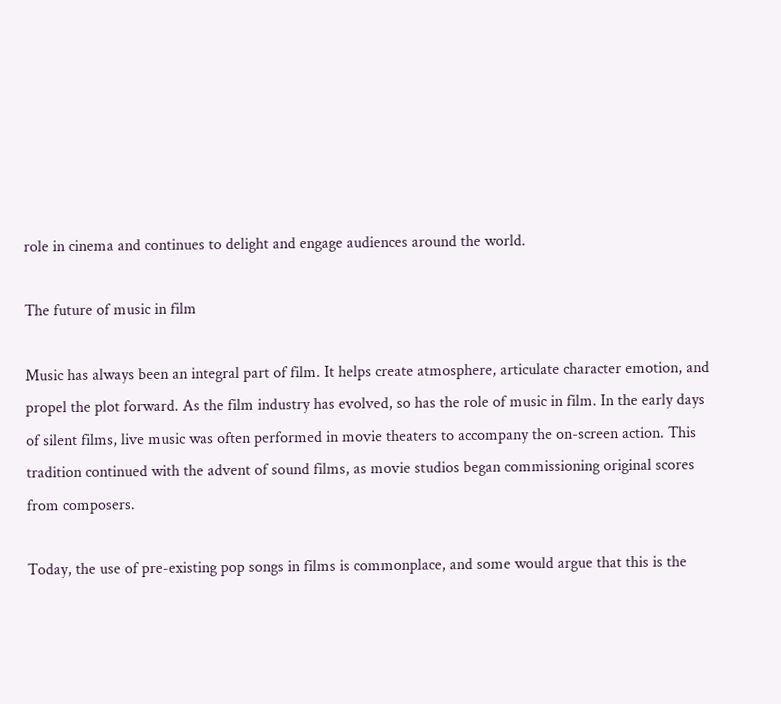role in cinema and continues to delight and engage audiences around the world.

The future of music in film

Music has always been an integral part of film. It helps create atmosphere, articulate character emotion, and propel the plot forward. As the film industry has evolved, so has the role of music in film. In the early days of silent films, live music was often performed in movie theaters to accompany the on-screen action. This tradition continued with the advent of sound films, as movie studios began commissioning original scores from composers.

Today, the use of pre-existing pop songs in films is commonplace, and some would argue that this is the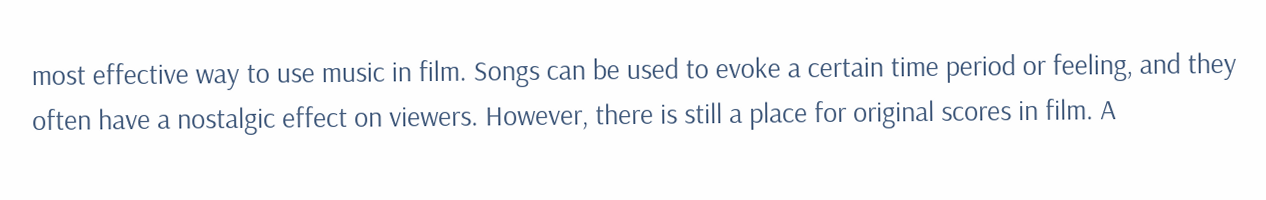most effective way to use music in film. Songs can be used to evoke a certain time period or feeling, and they often have a nostalgic effect on viewers. However, there is still a place for original scores in film. A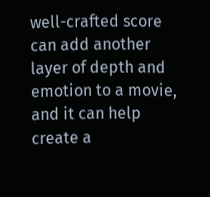well-crafted score can add another layer of depth and emotion to a movie, and it can help create a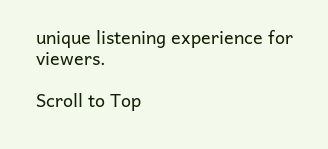unique listening experience for viewers.

Scroll to Top